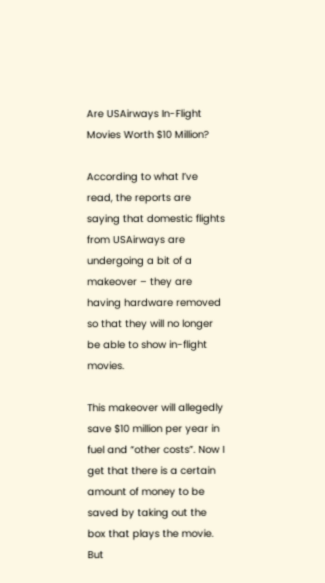Are USAirways In-Flight Movies Worth $10 Million?

According to what I’ve read, the reports are saying that domestic flights from USAirways are undergoing a bit of a makeover – they are having hardware removed so that they will no longer be able to show in-flight movies.

This makeover will allegedly save $10 million per year in fuel and “other costs”. Now I get that there is a certain amount of money to be saved by taking out the box that plays the movie. But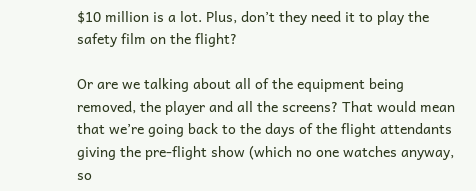$10 million is a lot. Plus, don’t they need it to play the safety film on the flight?

Or are we talking about all of the equipment being removed, the player and all the screens? That would mean that we’re going back to the days of the flight attendants giving the pre-flight show (which no one watches anyway, so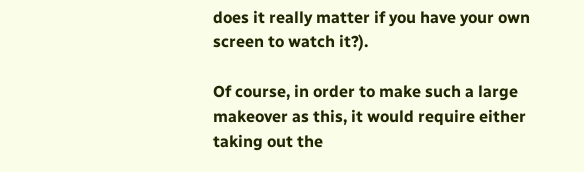does it really matter if you have your own screen to watch it?).

Of course, in order to make such a large makeover as this, it would require either taking out the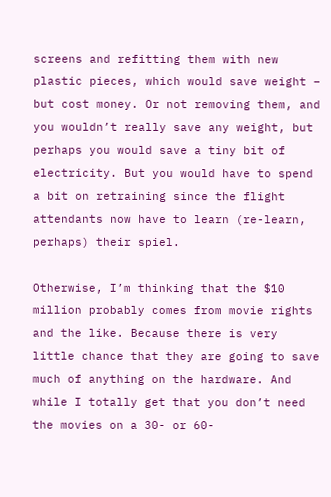screens and refitting them with new plastic pieces, which would save weight – but cost money. Or not removing them, and you wouldn’t really save any weight, but perhaps you would save a tiny bit of electricity. But you would have to spend a bit on retraining since the flight attendants now have to learn (re-learn, perhaps) their spiel.

Otherwise, I’m thinking that the $10 million probably comes from movie rights and the like. Because there is very little chance that they are going to save much of anything on the hardware. And while I totally get that you don’t need the movies on a 30- or 60-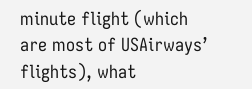minute flight (which are most of USAirways’ flights), what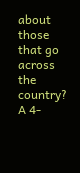about those that go across the country? A 4-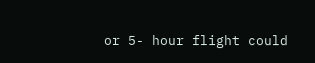or 5- hour flight could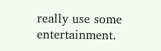really use some entertainment.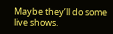Maybe they’ll do some live shows.